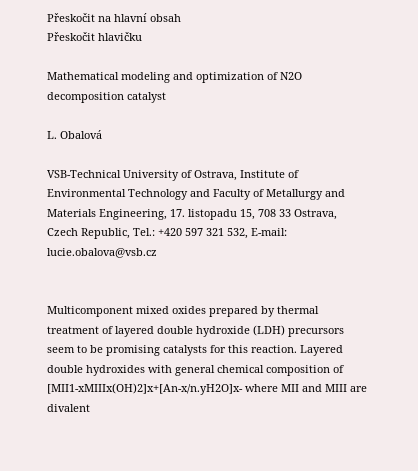Přeskočit na hlavní obsah
Přeskočit hlavičku

Mathematical modeling and optimization of N2O decomposition catalyst

L. Obalová

VSB-Technical University of Ostrava, Institute of Environmental Technology and Faculty of Metallurgy and Materials Engineering, 17. listopadu 15, 708 33 Ostrava, Czech Republic, Tel.: +420 597 321 532, E-mail: lucie.obalova@vsb.cz


Multicomponent mixed oxides prepared by thermal treatment of layered double hydroxide (LDH) precursors seem to be promising catalysts for this reaction. Layered double hydroxides with general chemical composition of [MII1-xMIIIx(OH)2]x+[An-x/n.yH2O]x- where MII and MIII are divalent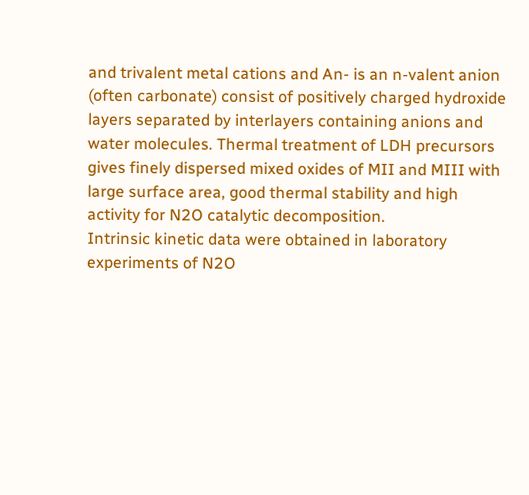and trivalent metal cations and An- is an n-valent anion (often carbonate) consist of positively charged hydroxide layers separated by interlayers containing anions and water molecules. Thermal treatment of LDH precursors gives finely dispersed mixed oxides of MII and MIII with large surface area, good thermal stability and high activity for N2O catalytic decomposition.
Intrinsic kinetic data were obtained in laboratory experiments of N2O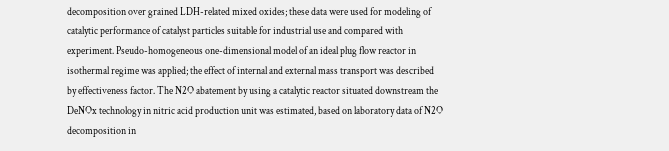decomposition over grained LDH-related mixed oxides; these data were used for modeling of catalytic performance of catalyst particles suitable for industrial use and compared with experiment. Pseudo-homogeneous one-dimensional model of an ideal plug flow reactor in isothermal regime was applied; the effect of internal and external mass transport was described by effectiveness factor. The N2O abatement by using a catalytic reactor situated downstream the DeNOx technology in nitric acid production unit was estimated, based on laboratory data of N2O decomposition in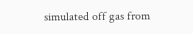simulated off gas from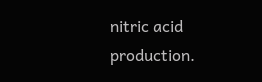nitric acid production.